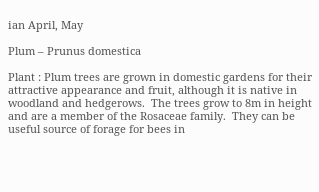ian April, May

Plum – Prunus domestica

Plant : Plum trees are grown in domestic gardens for their attractive appearance and fruit, although it is native in woodland and hedgerows.  The trees grow to 8m in height and are a member of the Rosaceae family.  They can be useful source of forage for bees in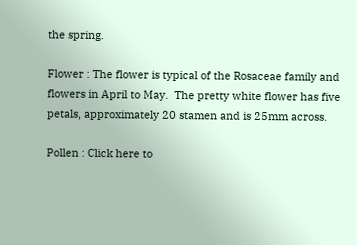the spring.

Flower : The flower is typical of the Rosaceae family and flowers in April to May.  The pretty white flower has five petals, approximately 20 stamen and is 25mm across.

Pollen : Click here to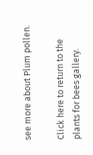see more about Plum pollen.

Click here to return to the plants for bees gallery.